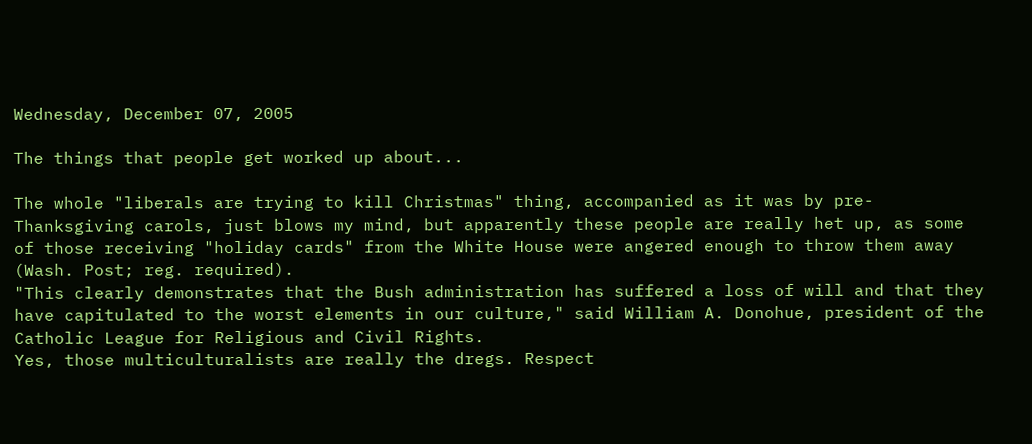Wednesday, December 07, 2005

The things that people get worked up about...

The whole "liberals are trying to kill Christmas" thing, accompanied as it was by pre-Thanksgiving carols, just blows my mind, but apparently these people are really het up, as some of those receiving "holiday cards" from the White House were angered enough to throw them away (Wash. Post; reg. required).
"This clearly demonstrates that the Bush administration has suffered a loss of will and that they have capitulated to the worst elements in our culture," said William A. Donohue, president of the Catholic League for Religious and Civil Rights.
Yes, those multiculturalists are really the dregs. Respect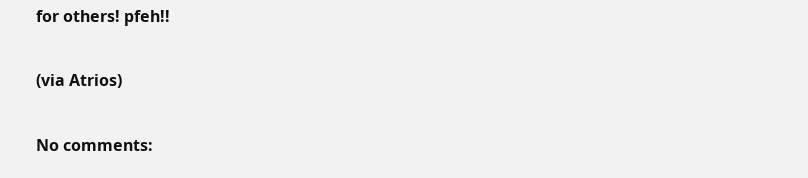for others! pfeh!!

(via Atrios)

No comments: